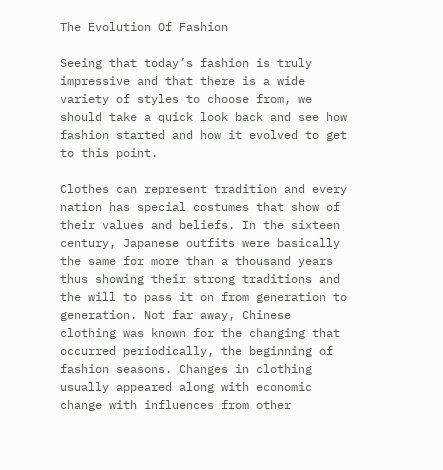The Evolution Of Fashion

Seeing that today’s fashion is truly impressive and that there is a wide variety of styles to choose from, we should take a quick look back and see how fashion started and how it evolved to get to this point.

Clothes can represent tradition and every nation has special costumes that show of their values and beliefs. In the sixteen century, Japanese outfits were basically the same for more than a thousand years thus showing their strong traditions and the will to pass it on from generation to generation. Not far away, Chinese clothing was known for the changing that occurred periodically, the beginning of fashion seasons. Changes in clothing usually appeared along with economic change with influences from other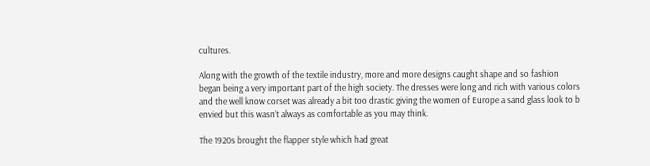cultures.

Along with the growth of the textile industry, more and more designs caught shape and so fashion began being a very important part of the high society. The dresses were long and rich with various colors and the well know corset was already a bit too drastic giving the women of Europe a sand glass look to b envied but this wasn’t always as comfortable as you may think.

The 1920s brought the flapper style which had great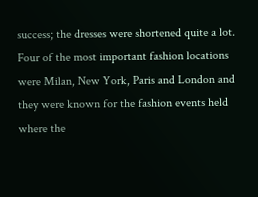success; the dresses were shortened quite a lot. Four of the most important fashion locations were Milan, New York, Paris and London and they were known for the fashion events held where the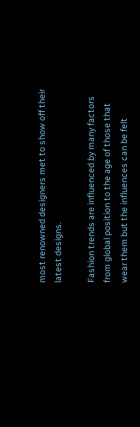most renowned designers met to show off their latest designs.

Fashion trends are influenced by many factors from global position to the age of those that wear them but the influences can be felt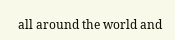all around the world and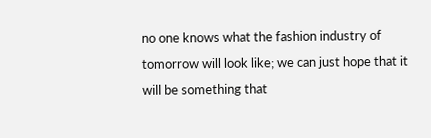no one knows what the fashion industry of tomorrow will look like; we can just hope that it will be something that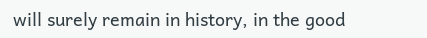will surely remain in history, in the good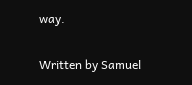way.

Written by Samuel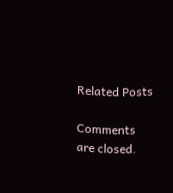Related Posts

Comments are closed.